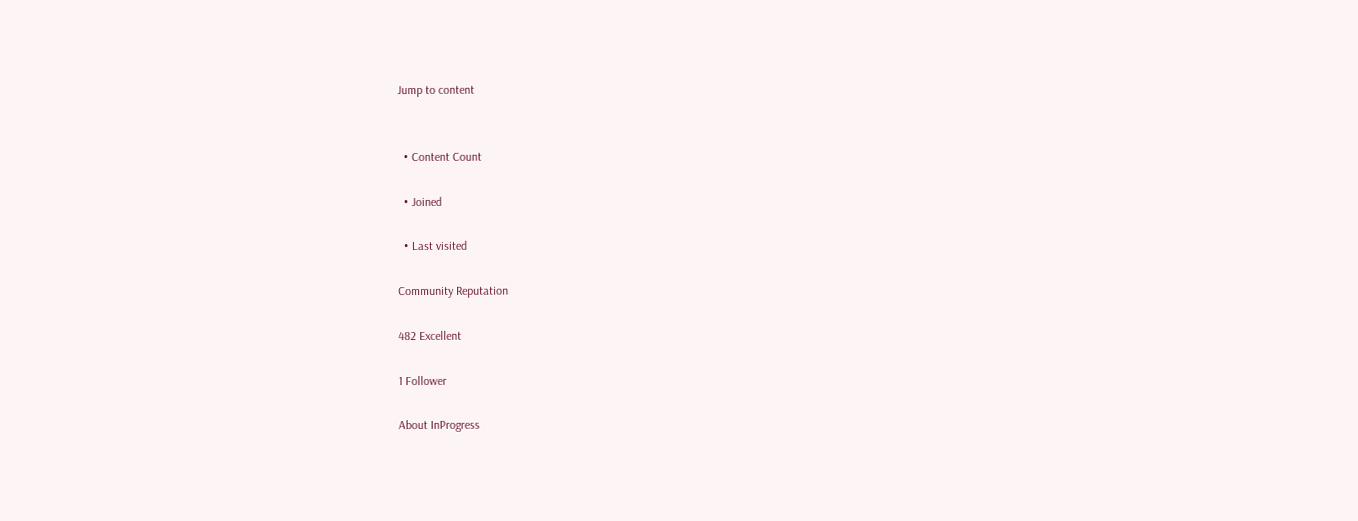Jump to content


  • Content Count

  • Joined

  • Last visited

Community Reputation

482 Excellent

1 Follower

About InProgress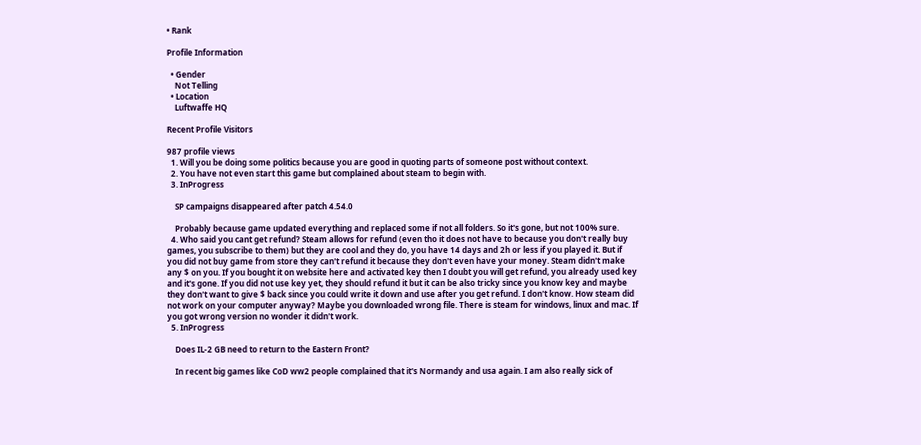• Rank

Profile Information

  • Gender
    Not Telling
  • Location
    Luftwaffe HQ

Recent Profile Visitors

987 profile views
  1. Will you be doing some politics because you are good in quoting parts of someone post without context.
  2. You have not even start this game but complained about steam to begin with.
  3. InProgress

    SP campaigns disappeared after patch 4.54.0

    Probably because game updated everything and replaced some if not all folders. So it's gone, but not 100% sure.
  4. Who said you cant get refund? Steam allows for refund (even tho it does not have to because you don't really buy games, you subscribe to them) but they are cool and they do, you have 14 days and 2h or less if you played it. But if you did not buy game from store they can't refund it because they don't even have your money. Steam didn't make any $ on you. If you bought it on website here and activated key then I doubt you will get refund, you already used key and it's gone. If you did not use key yet, they should refund it but it can be also tricky since you know key and maybe they don't want to give $ back since you could write it down and use after you get refund. I don't know. How steam did not work on your computer anyway? Maybe you downloaded wrong file. There is steam for windows, linux and mac. If you got wrong version no wonder it didn't work.
  5. InProgress

    Does IL-2 GB need to return to the Eastern Front?

    In recent big games like CoD ww2 people complained that it's Normandy and usa again. I am also really sick of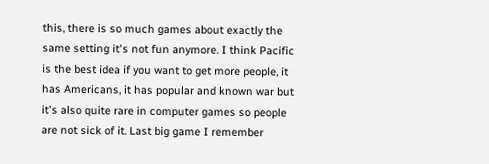this, there is so much games about exactly the same setting it's not fun anymore. I think Pacific is the best idea if you want to get more people, it has Americans, it has popular and known war but it's also quite rare in computer games so people are not sick of it. Last big game I remember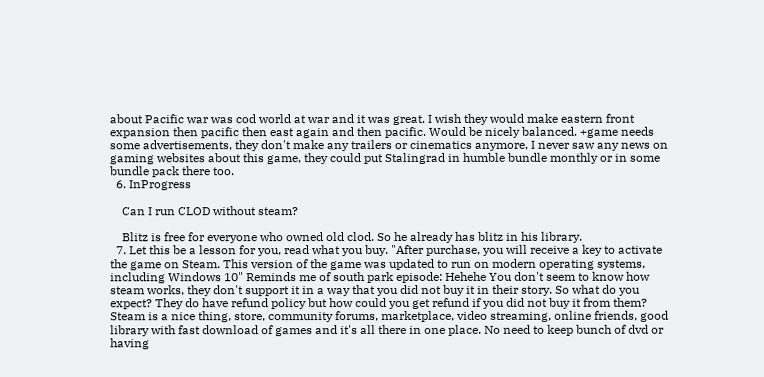about Pacific war was cod world at war and it was great. I wish they would make eastern front expansion then pacific then east again and then pacific. Would be nicely balanced. +game needs some advertisements, they don't make any trailers or cinematics anymore, I never saw any news on gaming websites about this game, they could put Stalingrad in humble bundle monthly or in some bundle pack there too.
  6. InProgress

    Can I run CLOD without steam?

    Blitz is free for everyone who owned old clod. So he already has blitz in his library.
  7. Let this be a lesson for you, read what you buy. "After purchase, you will receive a key to activate the game on Steam. This version of the game was updated to run on modern operating systems, including Windows 10" Reminds me of south park episode: Hehehe You don't seem to know how steam works, they don't support it in a way that you did not buy it in their story. So what do you expect? They do have refund policy but how could you get refund if you did not buy it from them? Steam is a nice thing, store, community forums, marketplace, video streaming, online friends, good library with fast download of games and it's all there in one place. No need to keep bunch of dvd or having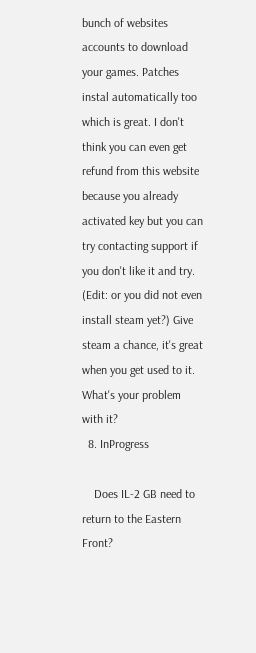bunch of websites accounts to download your games. Patches instal automatically too which is great. I don't think you can even get refund from this website because you already activated key but you can try contacting support if you don't like it and try. (Edit: or you did not even install steam yet?) Give steam a chance, it's great when you get used to it. What's your problem with it?
  8. InProgress

    Does IL-2 GB need to return to the Eastern Front?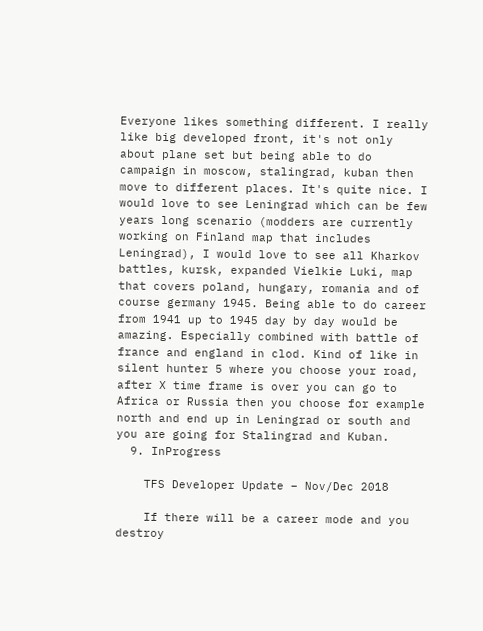Everyone likes something different. I really like big developed front, it's not only about plane set but being able to do campaign in moscow, stalingrad, kuban then move to different places. It's quite nice. I would love to see Leningrad which can be few years long scenario (modders are currently working on Finland map that includes Leningrad), I would love to see all Kharkov battles, kursk, expanded Vielkie Luki, map that covers poland, hungary, romania and of course germany 1945. Being able to do career from 1941 up to 1945 day by day would be amazing. Especially combined with battle of france and england in clod. Kind of like in silent hunter 5 where you choose your road, after X time frame is over you can go to Africa or Russia then you choose for example north and end up in Leningrad or south and you are going for Stalingrad and Kuban.
  9. InProgress

    TFS Developer Update – Nov/Dec 2018

    If there will be a career mode and you destroy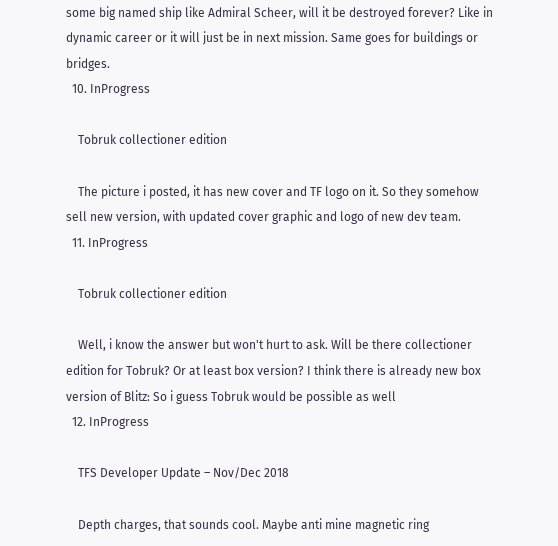some big named ship like Admiral Scheer, will it be destroyed forever? Like in dynamic career or it will just be in next mission. Same goes for buildings or bridges.
  10. InProgress

    Tobruk collectioner edition

    The picture i posted, it has new cover and TF logo on it. So they somehow sell new version, with updated cover graphic and logo of new dev team.
  11. InProgress

    Tobruk collectioner edition

    Well, i know the answer but won't hurt to ask. Will be there collectioner edition for Tobruk? Or at least box version? I think there is already new box version of Blitz: So i guess Tobruk would be possible as well
  12. InProgress

    TFS Developer Update – Nov/Dec 2018

    Depth charges, that sounds cool. Maybe anti mine magnetic ring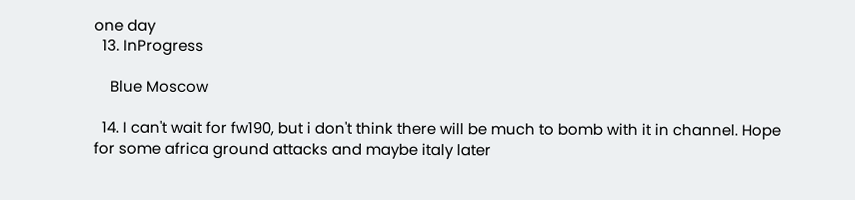one day
  13. InProgress

    Blue Moscow

  14. I can't wait for fw190, but i don't think there will be much to bomb with it in channel. Hope for some africa ground attacks and maybe italy later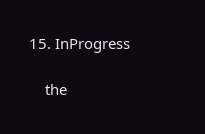15. InProgress

    the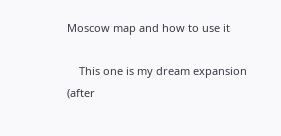Moscow map and how to use it

    This one is my dream expansion (after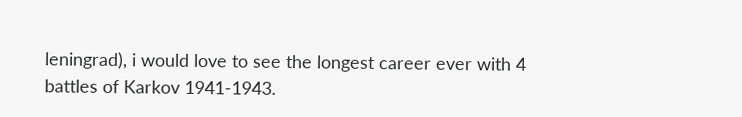leningrad), i would love to see the longest career ever with 4 battles of Karkov 1941-1943.